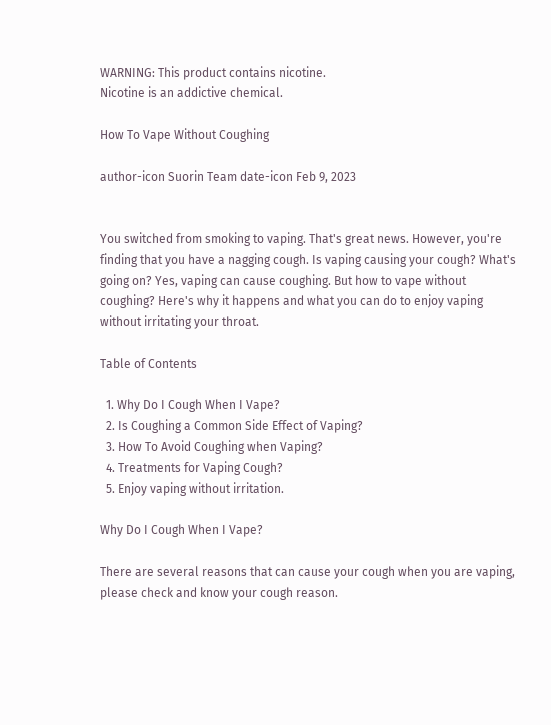WARNING: This product contains nicotine.
Nicotine is an addictive chemical.

How To Vape Without Coughing

author-icon Suorin Team date-icon Feb 9, 2023


You switched from smoking to vaping. That's great news. However, you're finding that you have a nagging cough. Is vaping causing your cough? What's going on? Yes, vaping can cause coughing. But how to vape without coughing? Here's why it happens and what you can do to enjoy vaping without irritating your throat.

Table of Contents

  1. Why Do I Cough When I Vape?
  2. Is Coughing a Common Side Effect of Vaping?
  3. How To Avoid Coughing when Vaping?
  4. Treatments for Vaping Cough?
  5. Enjoy vaping without irritation.

Why Do I Cough When I Vape?

There are several reasons that can cause your cough when you are vaping, please check and know your cough reason.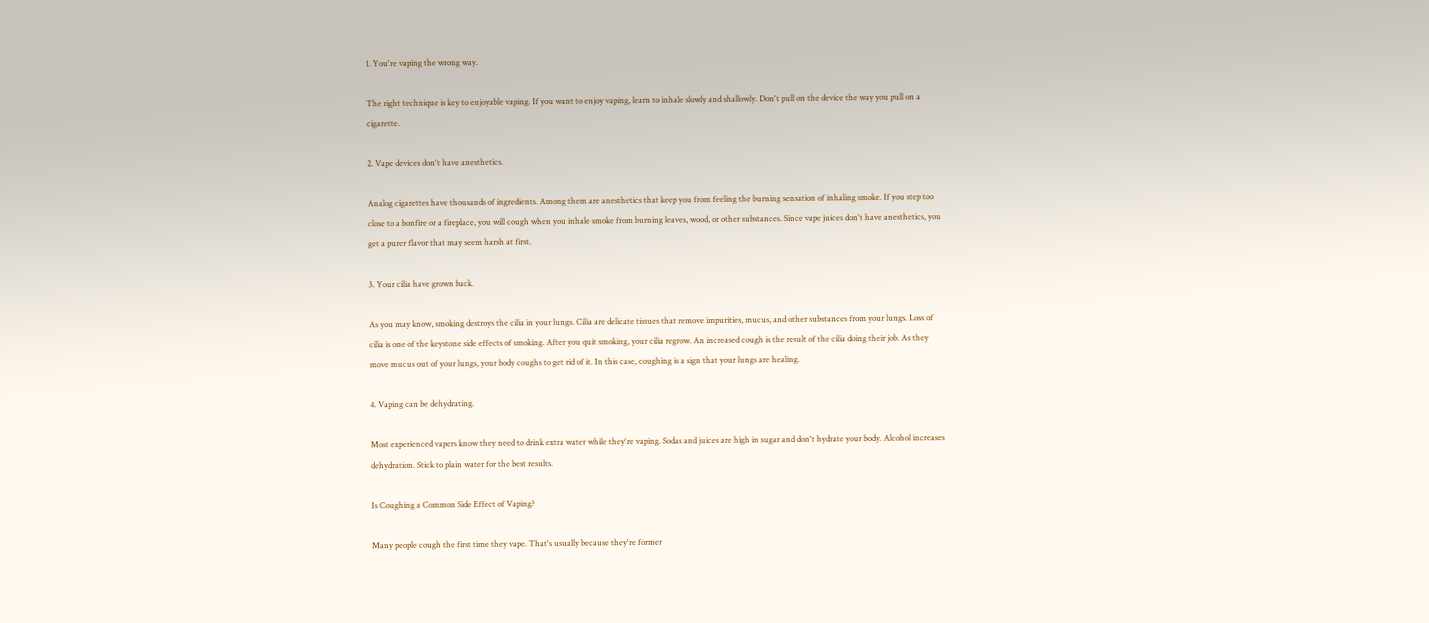1. You're vaping the wrong way.

The right technique is key to enjoyable vaping. If you want to enjoy vaping, learn to inhale slowly and shallowly. Don't pull on the device the way you pull on a cigarette.

2. Vape devices don't have anesthetics.

Analog cigarettes have thousands of ingredients. Among them are anesthetics that keep you from feeling the burning sensation of inhaling smoke. If you step too close to a bonfire or a fireplace, you will cough when you inhale smoke from burning leaves, wood, or other substances. Since vape juices don't have anesthetics, you get a purer flavor that may seem harsh at first.

3. Your cilia have grown back.

As you may know, smoking destroys the cilia in your lungs. Cilia are delicate tissues that remove impurities, mucus, and other substances from your lungs. Loss of cilia is one of the keystone side effects of smoking. After you quit smoking, your cilia regrow. An increased cough is the result of the cilia doing their job. As they move mucus out of your lungs, your body coughs to get rid of it. In this case, coughing is a sign that your lungs are healing.

4. Vaping can be dehydrating.

Most experienced vapers know they need to drink extra water while they're vaping. Sodas and juices are high in sugar and don't hydrate your body. Alcohol increases dehydration. Stick to plain water for the best results.

Is Coughing a Common Side Effect of Vaping?

Many people cough the first time they vape. That's usually because they're former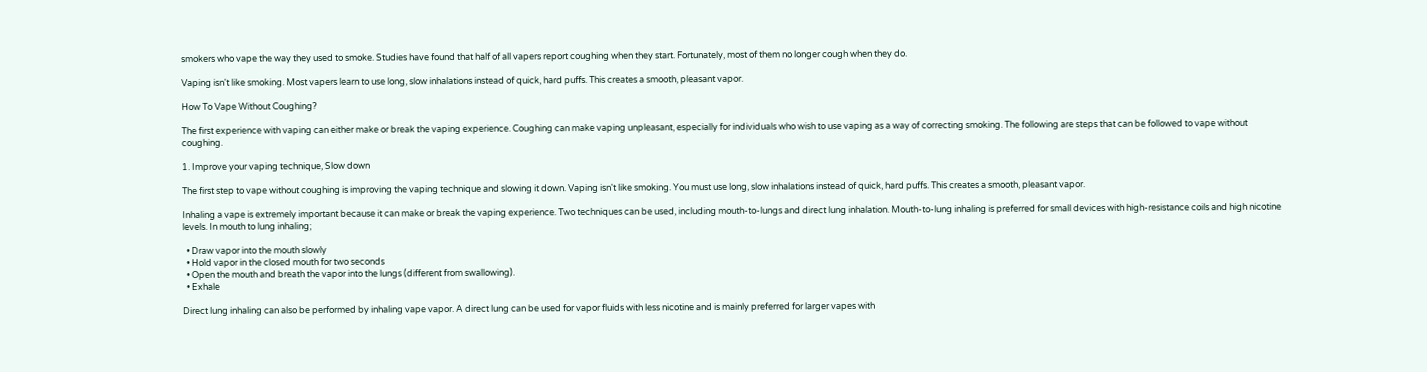smokers who vape the way they used to smoke. Studies have found that half of all vapers report coughing when they start. Fortunately, most of them no longer cough when they do.

Vaping isn't like smoking. Most vapers learn to use long, slow inhalations instead of quick, hard puffs. This creates a smooth, pleasant vapor.

How To Vape Without Coughing?

The first experience with vaping can either make or break the vaping experience. Coughing can make vaping unpleasant, especially for individuals who wish to use vaping as a way of correcting smoking. The following are steps that can be followed to vape without coughing.

1. Improve your vaping technique, Slow down

The first step to vape without coughing is improving the vaping technique and slowing it down. Vaping isn't like smoking. You must use long, slow inhalations instead of quick, hard puffs. This creates a smooth, pleasant vapor.

Inhaling a vape is extremely important because it can make or break the vaping experience. Two techniques can be used, including mouth-to-lungs and direct lung inhalation. Mouth-to-lung inhaling is preferred for small devices with high-resistance coils and high nicotine levels. In mouth to lung inhaling;

  • Draw vapor into the mouth slowly
  • Hold vapor in the closed mouth for two seconds
  • Open the mouth and breath the vapor into the lungs (different from swallowing).
  • Exhale

Direct lung inhaling can also be performed by inhaling vape vapor. A direct lung can be used for vapor fluids with less nicotine and is mainly preferred for larger vapes with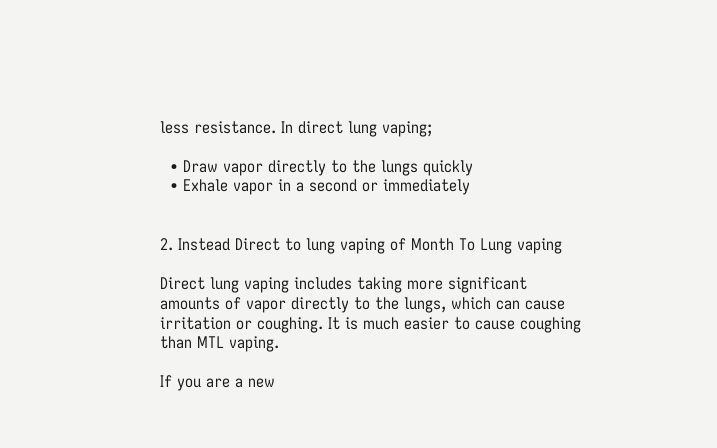less resistance. In direct lung vaping;

  • Draw vapor directly to the lungs quickly
  • Exhale vapor in a second or immediately


2. Instead Direct to lung vaping of Month To Lung vaping

Direct lung vaping includes taking more significant amounts of vapor directly to the lungs, which can cause irritation or coughing. It is much easier to cause coughing than MTL vaping.

If you are a new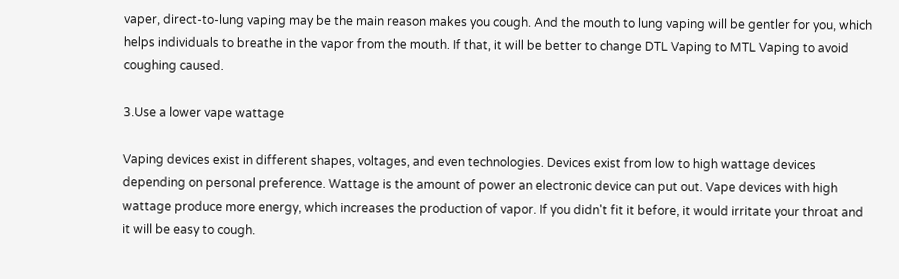vaper, direct-to-lung vaping may be the main reason makes you cough. And the mouth to lung vaping will be gentler for you, which helps individuals to breathe in the vapor from the mouth. If that, it will be better to change DTL Vaping to MTL Vaping to avoid coughing caused.

3.Use a lower vape wattage

Vaping devices exist in different shapes, voltages, and even technologies. Devices exist from low to high wattage devices depending on personal preference. Wattage is the amount of power an electronic device can put out. Vape devices with high wattage produce more energy, which increases the production of vapor. If you didn't fit it before, it would irritate your throat and it will be easy to cough.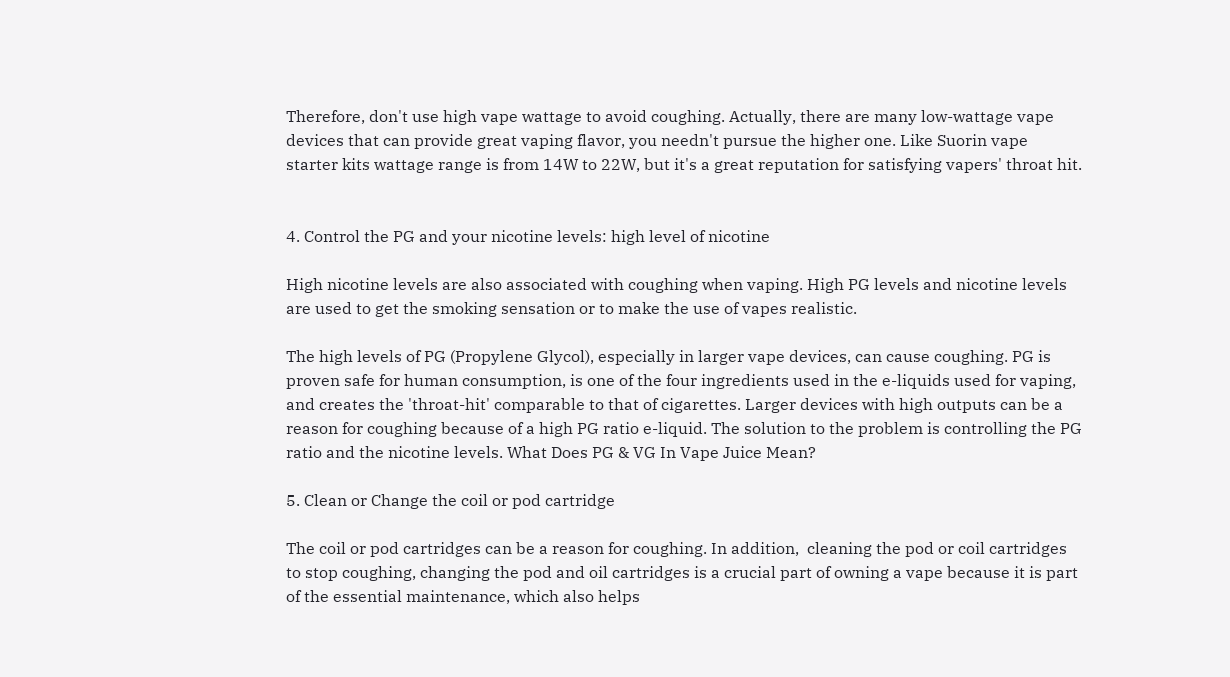Therefore, don't use high vape wattage to avoid coughing. Actually, there are many low-wattage vape devices that can provide great vaping flavor, you needn't pursue the higher one. Like Suorin vape starter kits wattage range is from 14W to 22W, but it's a great reputation for satisfying vapers' throat hit.


4. Control the PG and your nicotine levels: high level of nicotine

High nicotine levels are also associated with coughing when vaping. High PG levels and nicotine levels are used to get the smoking sensation or to make the use of vapes realistic.

The high levels of PG (Propylene Glycol), especially in larger vape devices, can cause coughing. PG is proven safe for human consumption, is one of the four ingredients used in the e-liquids used for vaping, and creates the 'throat-hit' comparable to that of cigarettes. Larger devices with high outputs can be a reason for coughing because of a high PG ratio e-liquid. The solution to the problem is controlling the PG ratio and the nicotine levels. What Does PG & VG In Vape Juice Mean?

5. Clean or Change the coil or pod cartridge

The coil or pod cartridges can be a reason for coughing. In addition,  cleaning the pod or coil cartridges to stop coughing, changing the pod and oil cartridges is a crucial part of owning a vape because it is part of the essential maintenance, which also helps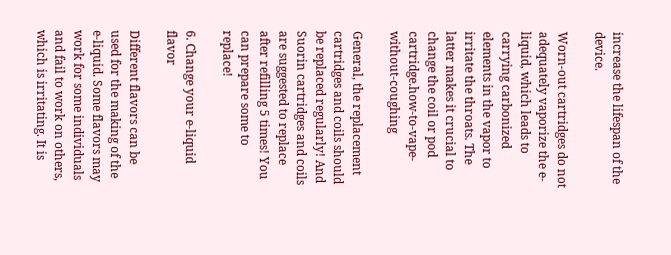increase the lifespan of the device.

Worn-out cartridges do not adequately vaporize the e-liquid, which leads to carrying carbonized elements in the vapor to irritate the throats. The latter makes it crucial to change the coil or pod cartridge.how-to-vape-without-coughing

General, the replacement cartridges and coils should be replaced regularly! And Suorin cartridges and coils are suggested to replace after refilling 5 times! You can prepare some to replace!

6. Change your e-liquid flavor

Different flavors can be used for the making of the e-liquid. Some flavors may work for some individuals and fail to work on others, which is irritating. It is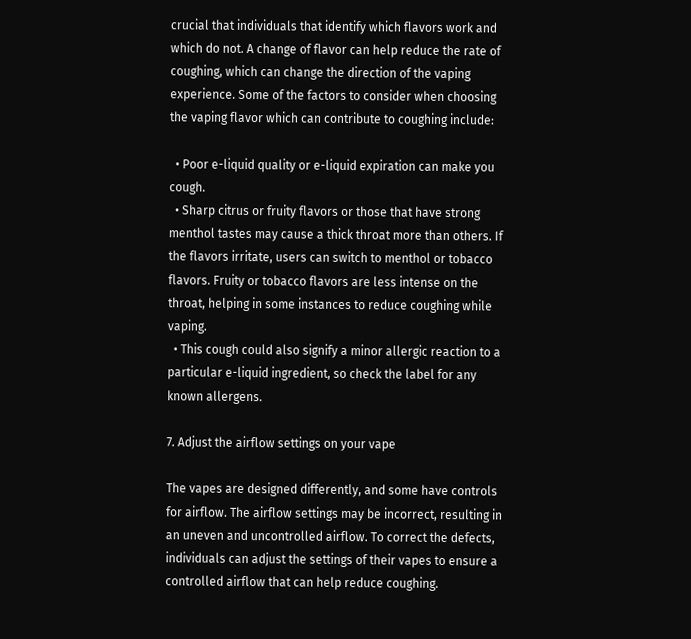crucial that individuals that identify which flavors work and which do not. A change of flavor can help reduce the rate of coughing, which can change the direction of the vaping experience. Some of the factors to consider when choosing the vaping flavor which can contribute to coughing include:

  • Poor e-liquid quality or e-liquid expiration can make you cough.
  • Sharp citrus or fruity flavors or those that have strong menthol tastes may cause a thick throat more than others. If the flavors irritate, users can switch to menthol or tobacco flavors. Fruity or tobacco flavors are less intense on the throat, helping in some instances to reduce coughing while vaping.
  • This cough could also signify a minor allergic reaction to a particular e-liquid ingredient, so check the label for any known allergens.

7. Adjust the airflow settings on your vape

The vapes are designed differently, and some have controls for airflow. The airflow settings may be incorrect, resulting in an uneven and uncontrolled airflow. To correct the defects, individuals can adjust the settings of their vapes to ensure a controlled airflow that can help reduce coughing.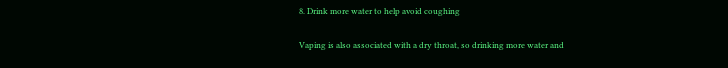8. Drink more water to help avoid coughing

Vaping is also associated with a dry throat, so drinking more water and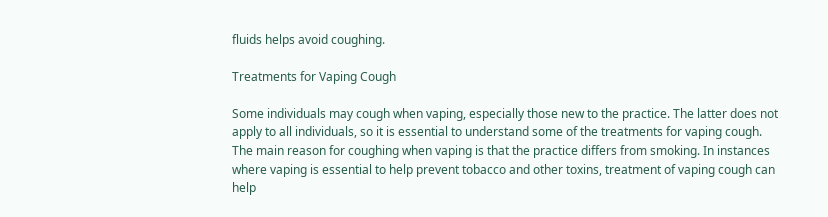fluids helps avoid coughing.

Treatments for Vaping Cough

Some individuals may cough when vaping, especially those new to the practice. The latter does not apply to all individuals, so it is essential to understand some of the treatments for vaping cough. The main reason for coughing when vaping is that the practice differs from smoking. In instances where vaping is essential to help prevent tobacco and other toxins, treatment of vaping cough can help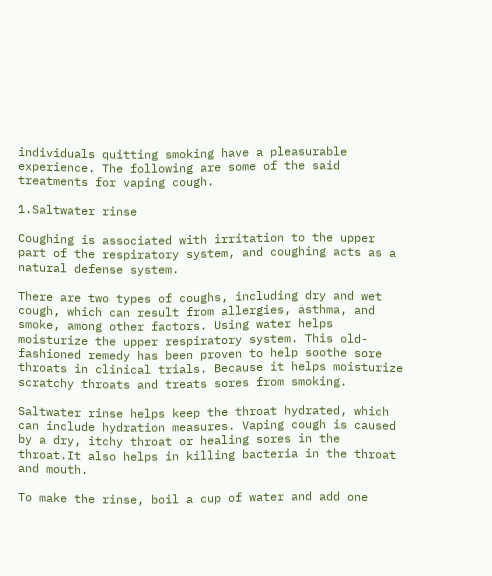individuals quitting smoking have a pleasurable experience. The following are some of the said treatments for vaping cough.

1.Saltwater rinse

Coughing is associated with irritation to the upper part of the respiratory system, and coughing acts as a natural defense system.

There are two types of coughs, including dry and wet cough, which can result from allergies, asthma, and smoke, among other factors. Using water helps moisturize the upper respiratory system. This old-fashioned remedy has been proven to help soothe sore throats in clinical trials. Because it helps moisturize scratchy throats and treats sores from smoking.

Saltwater rinse helps keep the throat hydrated, which can include hydration measures. Vaping cough is caused by a dry, itchy throat or healing sores in the throat.It also helps in killing bacteria in the throat and mouth.

To make the rinse, boil a cup of water and add one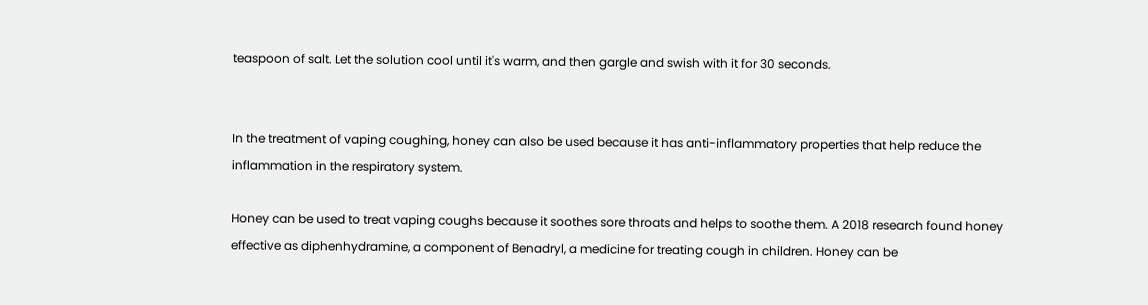teaspoon of salt. Let the solution cool until it's warm, and then gargle and swish with it for 30 seconds.


In the treatment of vaping coughing, honey can also be used because it has anti-inflammatory properties that help reduce the inflammation in the respiratory system.

Honey can be used to treat vaping coughs because it soothes sore throats and helps to soothe them. A 2018 research found honey effective as diphenhydramine, a component of Benadryl, a medicine for treating cough in children. Honey can be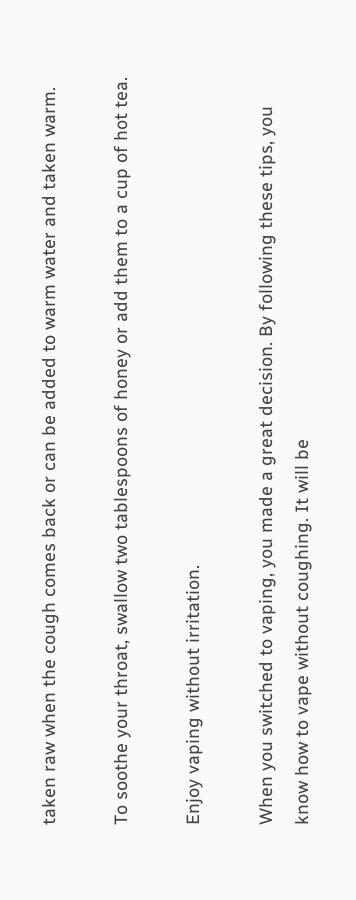taken raw when the cough comes back or can be added to warm water and taken warm.

To soothe your throat, swallow two tablespoons of honey or add them to a cup of hot tea.

Enjoy vaping without irritation.

When you switched to vaping, you made a great decision. By following these tips, you know how to vape without coughing. It will be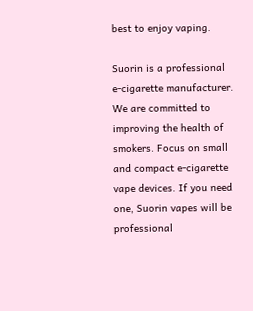best to enjoy vaping.

Suorin is a professional e-cigarette manufacturer. We are committed to improving the health of smokers. Focus on small and compact e-cigarette vape devices. If you need one, Suorin vapes will be professional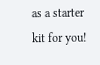as a starter kit for you!